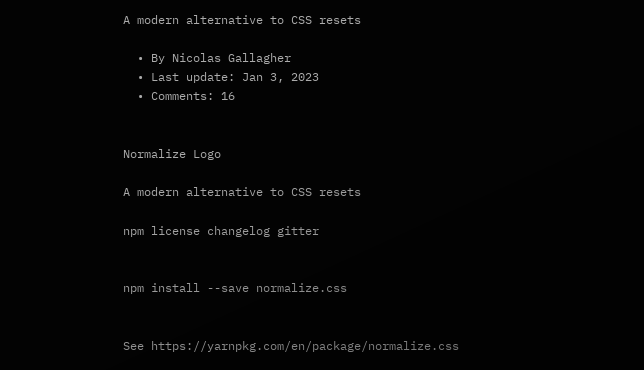A modern alternative to CSS resets

  • By Nicolas Gallagher
  • Last update: Jan 3, 2023
  • Comments: 16


Normalize Logo

A modern alternative to CSS resets

npm license changelog gitter


npm install --save normalize.css


See https://yarnpkg.com/en/package/normalize.css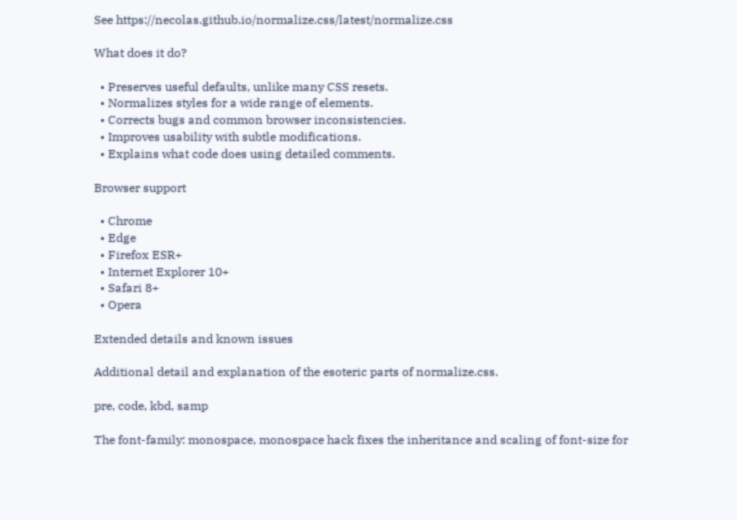See https://necolas.github.io/normalize.css/latest/normalize.css

What does it do?

  • Preserves useful defaults, unlike many CSS resets.
  • Normalizes styles for a wide range of elements.
  • Corrects bugs and common browser inconsistencies.
  • Improves usability with subtle modifications.
  • Explains what code does using detailed comments.

Browser support

  • Chrome
  • Edge
  • Firefox ESR+
  • Internet Explorer 10+
  • Safari 8+
  • Opera

Extended details and known issues

Additional detail and explanation of the esoteric parts of normalize.css.

pre, code, kbd, samp

The font-family: monospace, monospace hack fixes the inheritance and scaling of font-size for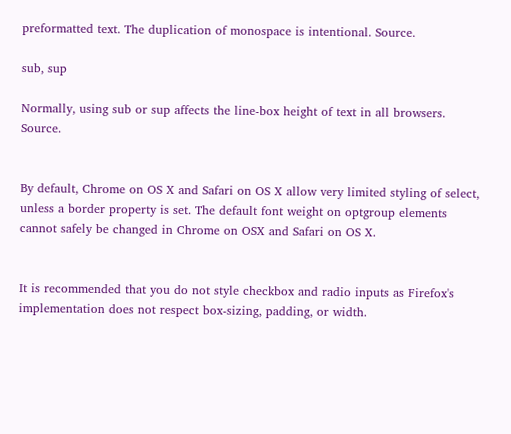preformatted text. The duplication of monospace is intentional. Source.

sub, sup

Normally, using sub or sup affects the line-box height of text in all browsers. Source.


By default, Chrome on OS X and Safari on OS X allow very limited styling of select, unless a border property is set. The default font weight on optgroup elements cannot safely be changed in Chrome on OSX and Safari on OS X.


It is recommended that you do not style checkbox and radio inputs as Firefox's implementation does not respect box-sizing, padding, or width.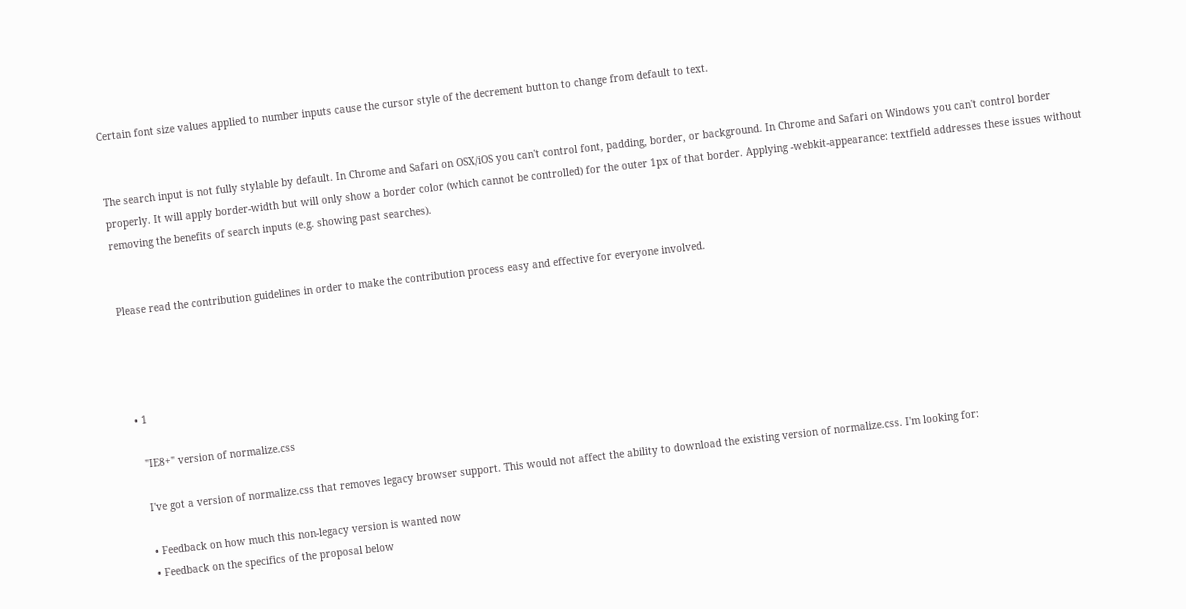Certain font size values applied to number inputs cause the cursor style of the decrement button to change from default to text.


The search input is not fully stylable by default. In Chrome and Safari on OSX/iOS you can't control font, padding, border, or background. In Chrome and Safari on Windows you can't control border properly. It will apply border-width but will only show a border color (which cannot be controlled) for the outer 1px of that border. Applying -webkit-appearance: textfield addresses these issues without removing the benefits of search inputs (e.g. showing past searches).


Please read the contribution guidelines in order to make the contribution process easy and effective for everyone involved.




  • 1

    "IE8+" version of normalize.css

    I've got a version of normalize.css that removes legacy browser support. This would not affect the ability to download the existing version of normalize.css. I'm looking for:

    • Feedback on how much this non-legacy version is wanted now
    • Feedback on the specifics of the proposal below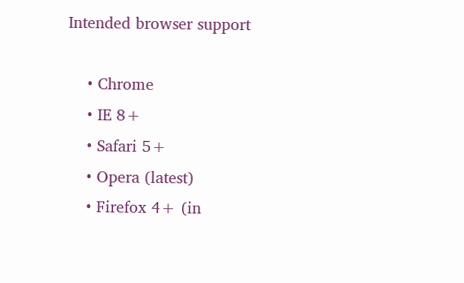Intended browser support

    • Chrome
    • IE 8+
    • Safari 5+
    • Opera (latest)
    • Firefox 4+ (in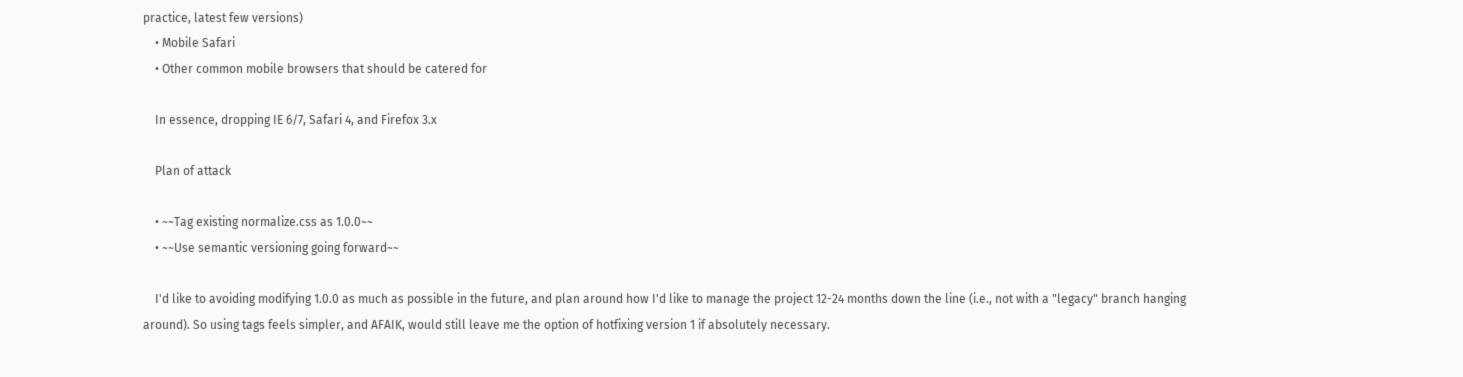practice, latest few versions)
    • Mobile Safari
    • Other common mobile browsers that should be catered for

    In essence, dropping IE 6/7, Safari 4, and Firefox 3.x

    Plan of attack

    • ~~Tag existing normalize.css as 1.0.0~~
    • ~~Use semantic versioning going forward~~

    I'd like to avoiding modifying 1.0.0 as much as possible in the future, and plan around how I'd like to manage the project 12-24 months down the line (i.e., not with a "legacy" branch hanging around). So using tags feels simpler, and AFAIK, would still leave me the option of hotfixing version 1 if absolutely necessary.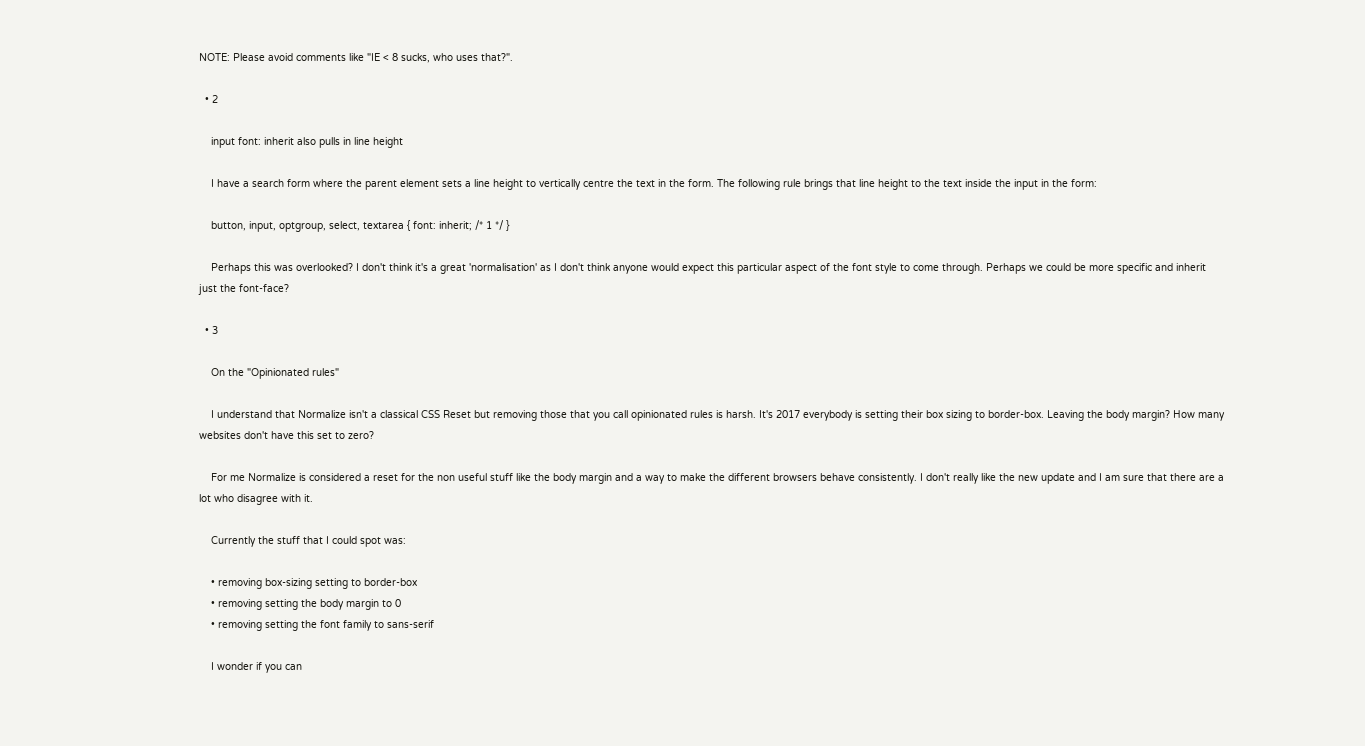NOTE: Please avoid comments like "IE < 8 sucks, who uses that?".

  • 2

    input font: inherit also pulls in line height

    I have a search form where the parent element sets a line height to vertically centre the text in the form. The following rule brings that line height to the text inside the input in the form:

    button, input, optgroup, select, textarea { font: inherit; /* 1 */ }

    Perhaps this was overlooked? I don't think it's a great 'normalisation' as I don't think anyone would expect this particular aspect of the font style to come through. Perhaps we could be more specific and inherit just the font-face?

  • 3

    On the "Opinionated rules"

    I understand that Normalize isn't a classical CSS Reset but removing those that you call opinionated rules is harsh. It's 2017 everybody is setting their box sizing to border-box. Leaving the body margin? How many websites don't have this set to zero?

    For me Normalize is considered a reset for the non useful stuff like the body margin and a way to make the different browsers behave consistently. I don't really like the new update and I am sure that there are a lot who disagree with it.

    Currently the stuff that I could spot was:

    • removing box-sizing setting to border-box
    • removing setting the body margin to 0
    • removing setting the font family to sans-serif

    I wonder if you can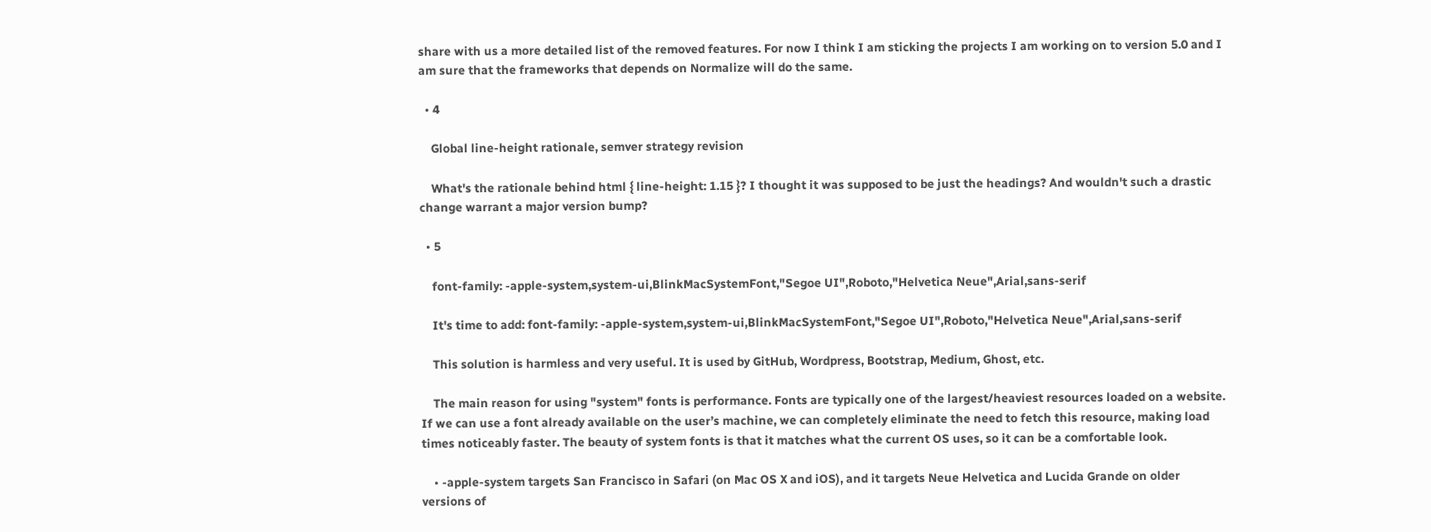share with us a more detailed list of the removed features. For now I think I am sticking the projects I am working on to version 5.0 and I am sure that the frameworks that depends on Normalize will do the same.

  • 4

    Global line-height rationale, semver strategy revision

    What's the rationale behind html { line-height: 1.15 }? I thought it was supposed to be just the headings? And wouldn't such a drastic change warrant a major version bump?

  • 5

    font-family: -apple-system,system-ui,BlinkMacSystemFont,"Segoe UI",Roboto,"Helvetica Neue",Arial,sans-serif

    It's time to add: font-family: -apple-system,system-ui,BlinkMacSystemFont,"Segoe UI",Roboto,"Helvetica Neue",Arial,sans-serif

    This solution is harmless and very useful. It is used by GitHub, Wordpress, Bootstrap, Medium, Ghost, etc.

    The main reason for using "system" fonts is performance. Fonts are typically one of the largest/heaviest resources loaded on a website. If we can use a font already available on the user’s machine, we can completely eliminate the need to fetch this resource, making load times noticeably faster. The beauty of system fonts is that it matches what the current OS uses, so it can be a comfortable look.

    • -apple-system targets San Francisco in Safari (on Mac OS X and iOS), and it targets Neue Helvetica and Lucida Grande on older versions of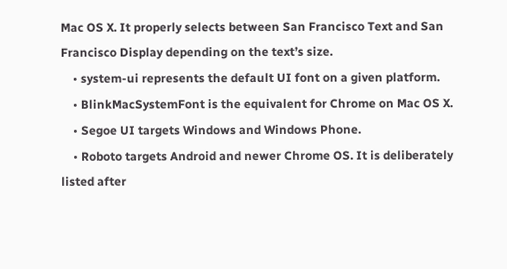Mac OS X. It properly selects between San Francisco Text and San Francisco Display depending on the text’s size.
    • system-ui represents the default UI font on a given platform.
    • BlinkMacSystemFont is the equivalent for Chrome on Mac OS X.
    • Segoe UI targets Windows and Windows Phone.
    • Roboto targets Android and newer Chrome OS. It is deliberately listed after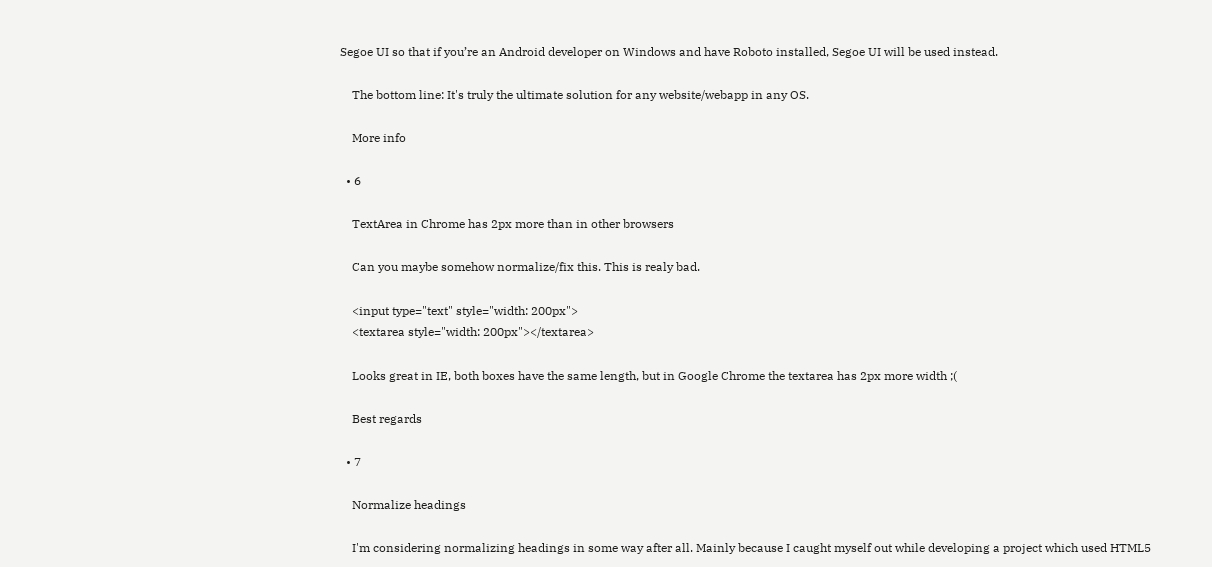Segoe UI so that if you’re an Android developer on Windows and have Roboto installed, Segoe UI will be used instead.

    The bottom line: It's truly the ultimate solution for any website/webapp in any OS.

    More info

  • 6

    TextArea in Chrome has 2px more than in other browsers

    Can you maybe somehow normalize/fix this. This is realy bad.

    <input type="text" style="width: 200px">
    <textarea style="width: 200px"></textarea>

    Looks great in IE, both boxes have the same length, but in Google Chrome the textarea has 2px more width ;(

    Best regards

  • 7

    Normalize headings

    I'm considering normalizing headings in some way after all. Mainly because I caught myself out while developing a project which used HTML5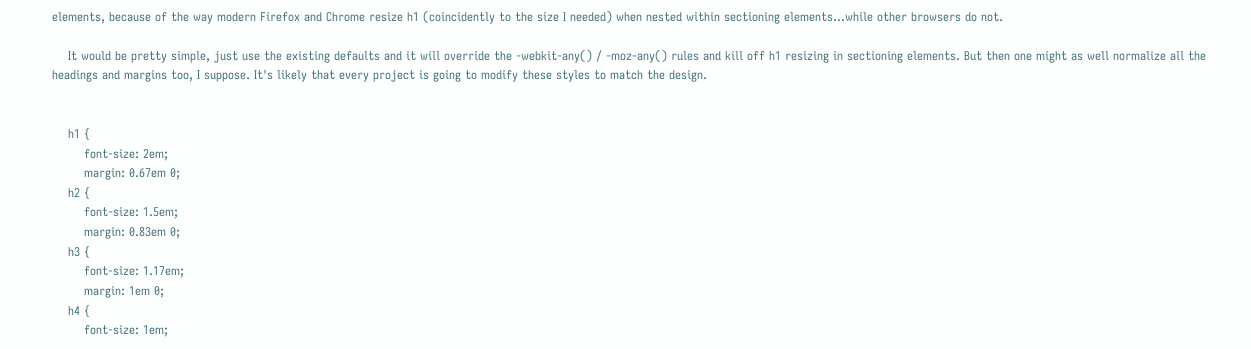elements, because of the way modern Firefox and Chrome resize h1 (coincidently to the size I needed) when nested within sectioning elements...while other browsers do not.

    It would be pretty simple, just use the existing defaults and it will override the -webkit-any() / -moz-any() rules and kill off h1 resizing in sectioning elements. But then one might as well normalize all the headings and margins too, I suppose. It's likely that every project is going to modify these styles to match the design.


    h1 {
        font-size: 2em;
        margin: 0.67em 0;
    h2 {
        font-size: 1.5em;
        margin: 0.83em 0;
    h3 {
        font-size: 1.17em;
        margin: 1em 0;
    h4 {
        font-size: 1em;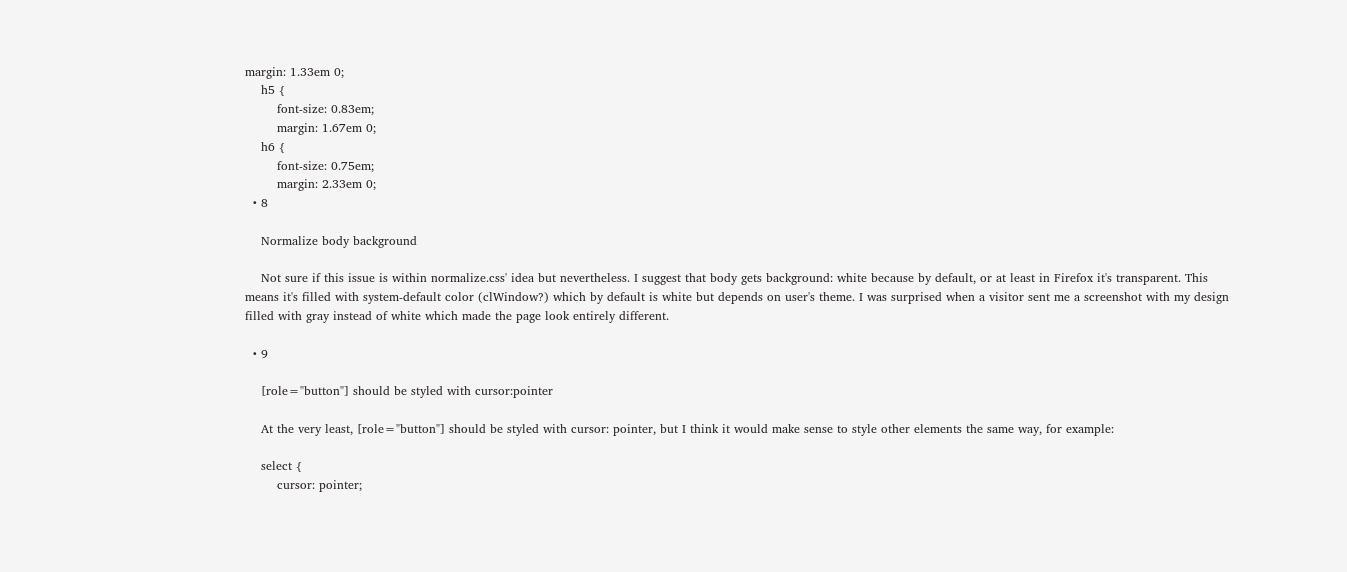margin: 1.33em 0;
    h5 {
        font-size: 0.83em;
        margin: 1.67em 0;
    h6 {
        font-size: 0.75em;
        margin: 2.33em 0;
  • 8

    Normalize body background

    Not sure if this issue is within normalize.css' idea but nevertheless. I suggest that body gets background: white because by default, or at least in Firefox it's transparent. This means it's filled with system-default color (clWindow?) which by default is white but depends on user's theme. I was surprised when a visitor sent me a screenshot with my design filled with gray instead of white which made the page look entirely different.

  • 9

    [role="button"] should be styled with cursor:pointer

    At the very least, [role="button"] should be styled with cursor: pointer, but I think it would make sense to style other elements the same way, for example:

    select {
        cursor: pointer;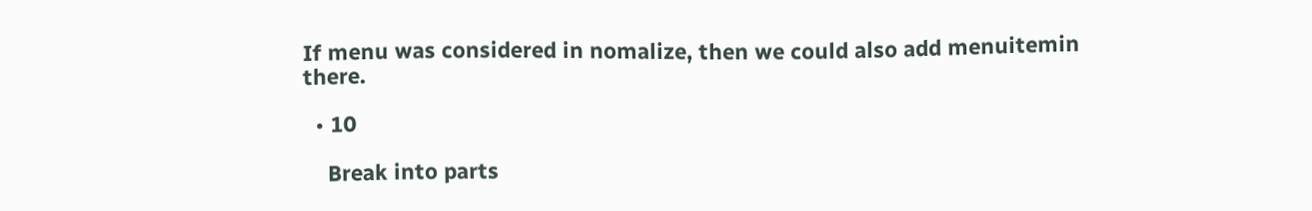If menu was considered in nomalize, then we could also add menuitemin there.

  • 10

    Break into parts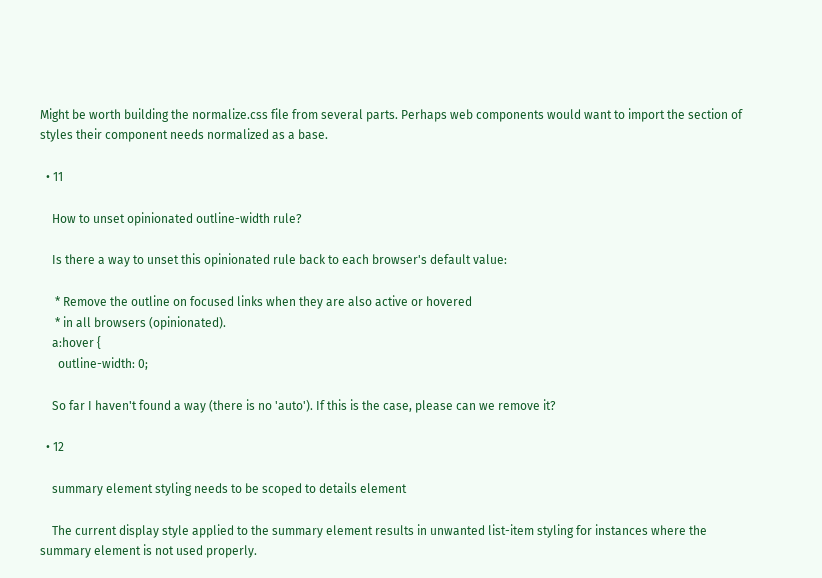Might be worth building the normalize.css file from several parts. Perhaps web components would want to import the section of styles their component needs normalized as a base.

  • 11

    How to unset opinionated outline-width rule?

    Is there a way to unset this opinionated rule back to each browser's default value:

     * Remove the outline on focused links when they are also active or hovered
     * in all browsers (opinionated).
    a:hover {
      outline-width: 0;

    So far I haven't found a way (there is no 'auto'). If this is the case, please can we remove it?

  • 12

    summary element styling needs to be scoped to details element

    The current display style applied to the summary element results in unwanted list-item styling for instances where the summary element is not used properly.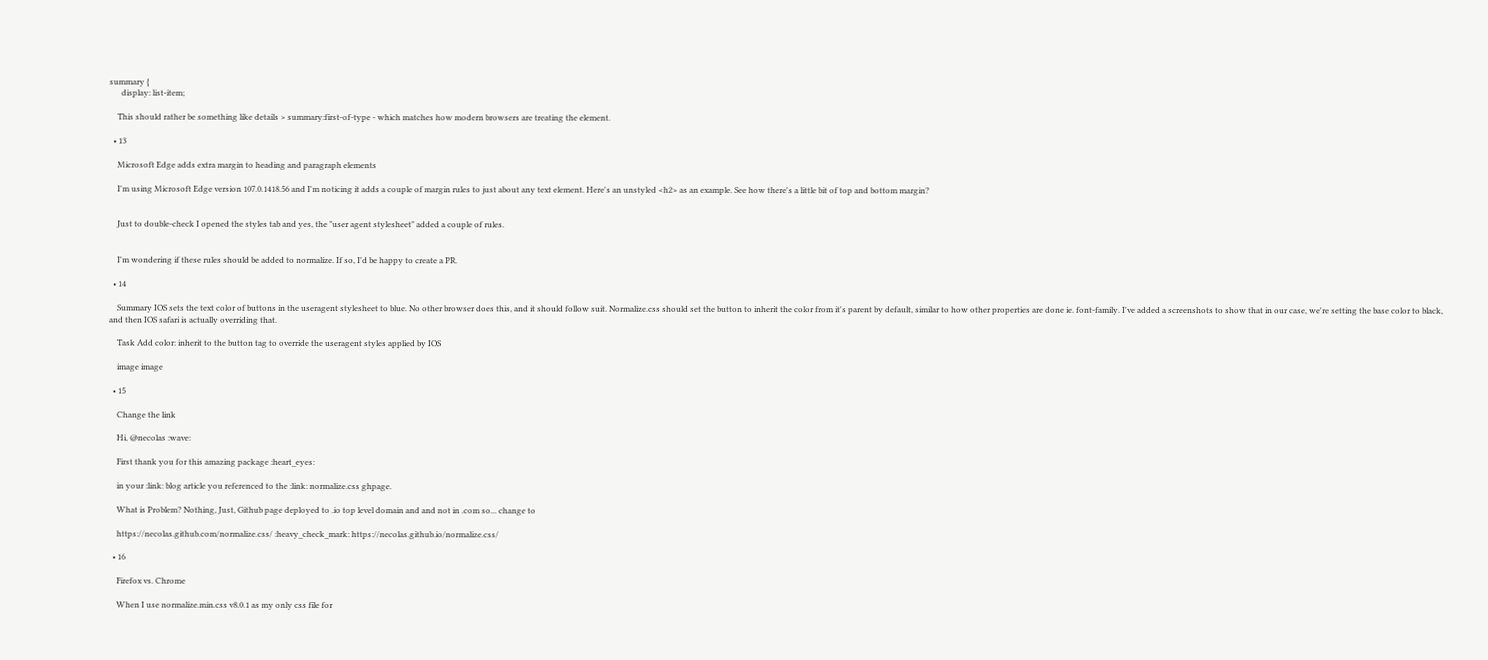summary {
      display: list-item;

    This should rather be something like details > summary:first-of-type - which matches how modern browsers are treating the element.

  • 13

    Microsoft Edge adds extra margin to heading and paragraph elements

    I'm using Microsoft Edge version 107.0.1418.56 and I'm noticing it adds a couple of margin rules to just about any text element. Here's an unstyled <h2> as an example. See how there's a little bit of top and bottom margin?


    Just to double-check I opened the styles tab and yes, the "user agent stylesheet" added a couple of rules.


    I'm wondering if these rules should be added to normalize. If so, I'd be happy to create a PR.

  • 14

    Summary IOS sets the text color of buttons in the useragent stylesheet to blue. No other browser does this, and it should follow suit. Normalize.css should set the button to inherit the color from it's parent by default, similar to how other properties are done ie. font-family. I've added a screenshots to show that in our case, we're setting the base color to black, and then IOS safari is actually overriding that.

    Task Add color: inherit to the button tag to override the useragent styles applied by IOS

    image image

  • 15

    Change the link

    Hi, @necolas :wave:

    First thank you for this amazing package :heart_eyes:

    in your :link: blog article you referenced to the :link: normalize.css ghpage.

    What is Problem? Nothing, Just, Github page deployed to .io top level domain and and not in .com so... change to

    https://necolas.github.com/normalize.css/ :heavy_check_mark: https://necolas.github.io/normalize.css/

  • 16

    Firefox vs. Chrome

    When I use normalize.min.css v8.0.1 as my only css file for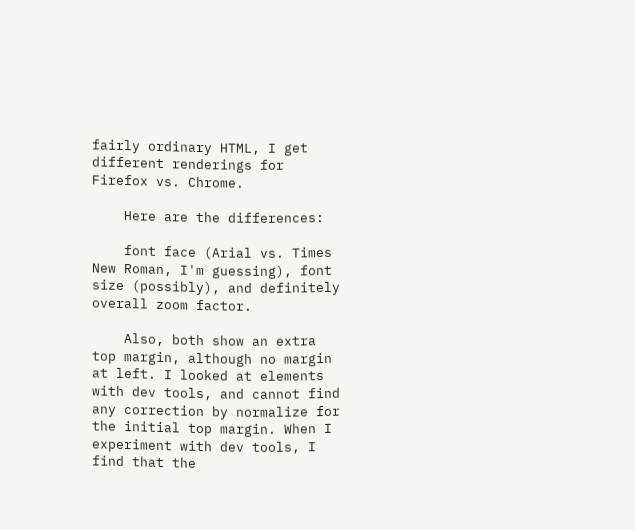fairly ordinary HTML, I get different renderings for Firefox vs. Chrome.

    Here are the differences:

    font face (Arial vs. Times New Roman, I'm guessing), font size (possibly), and definitely overall zoom factor.

    Also, both show an extra top margin, although no margin at left. I looked at elements with dev tools, and cannot find any correction by normalize for the initial top margin. When I experiment with dev tools, I find that the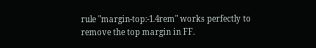rule "margin-top:-1.4rem" works perfectly to remove the top margin in FF.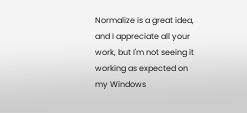Normalize is a great idea, and I appreciate all your work, but I'm not seeing it working as expected on my Windows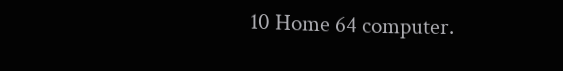10 Home 64 computer.